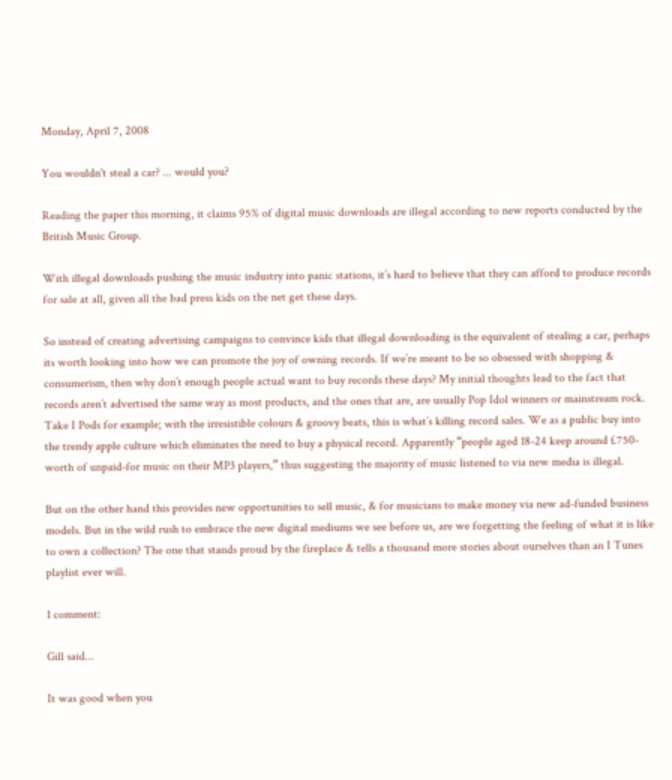Monday, April 7, 2008

You wouldn't steal a car? ... would you?

Reading the paper this morning, it claims 95% of digital music downloads are illegal according to new reports conducted by the British Music Group.

With illegal downloads pushing the music industry into panic stations, it’s hard to believe that they can afford to produce records for sale at all, given all the bad press kids on the net get these days.

So instead of creating advertising campaigns to convince kids that illegal downloading is the equivalent of stealing a car, perhaps its worth looking into how we can promote the joy of owning records. If we’re meant to be so obsessed with shopping & consumerism, then why don’t enough people actual want to buy records these days? My initial thoughts lead to the fact that records aren’t advertised the same way as most products, and the ones that are, are usually Pop Idol winners or mainstream rock. Take I Pods for example; with the irresistible colours & groovy beats, this is what’s killing record sales. We as a public buy into the trendy apple culture which eliminates the need to buy a physical record. Apparently “people aged 18-24 keep around £750-worth of unpaid-for music on their MP3 players,” thus suggesting the majority of music listened to via new media is illegal.

But on the other hand this provides new opportunities to sell music, & for musicians to make money via new ad-funded business models. But in the wild rush to embrace the new digital mediums we see before us, are we forgetting the feeling of what it is like to own a collection? The one that stands proud by the fireplace & tells a thousand more stories about ourselves than an I Tunes playlist ever will.

1 comment:

Gill said...

It was good when you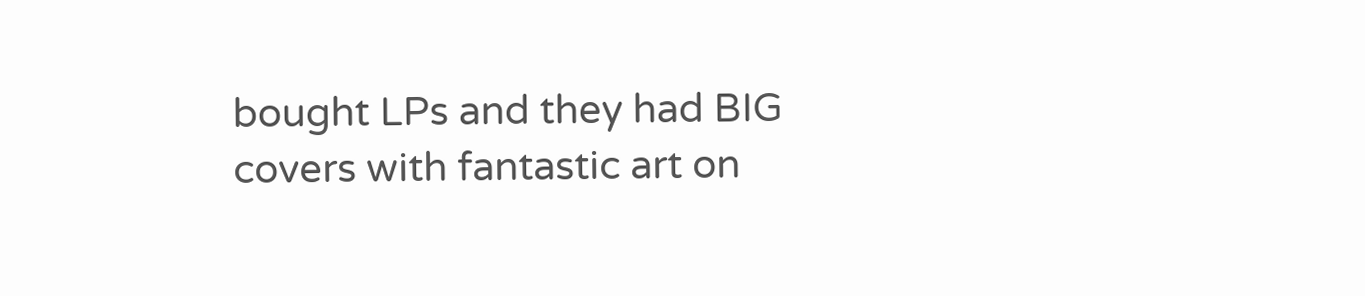bought LPs and they had BIG covers with fantastic art on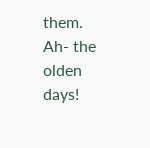them. Ah- the olden days!